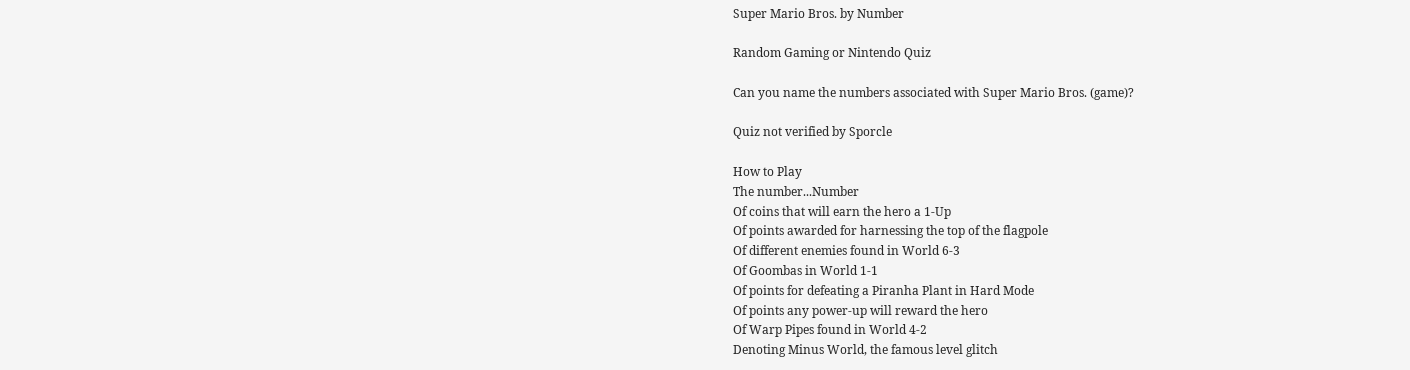Super Mario Bros. by Number

Random Gaming or Nintendo Quiz

Can you name the numbers associated with Super Mario Bros. (game)?

Quiz not verified by Sporcle

How to Play
The number...Number
Of coins that will earn the hero a 1-Up
Of points awarded for harnessing the top of the flagpole
Of different enemies found in World 6-3
Of Goombas in World 1-1
Of points for defeating a Piranha Plant in Hard Mode
Of points any power-up will reward the hero
Of Warp Pipes found in World 4-2
Denoting Minus World, the famous level glitch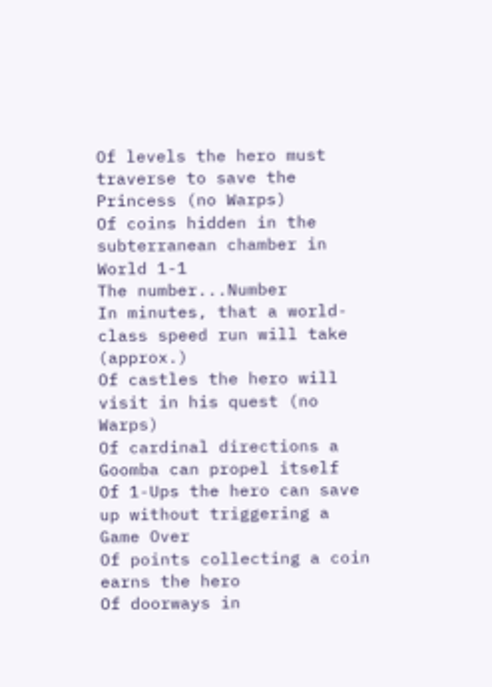Of levels the hero must traverse to save the Princess (no Warps)
Of coins hidden in the subterranean chamber in World 1-1
The number...Number
In minutes, that a world-class speed run will take (approx.)
Of castles the hero will visit in his quest (no Warps)
Of cardinal directions a Goomba can propel itself
Of 1-Ups the hero can save up without triggering a Game Over
Of points collecting a coin earns the hero
Of doorways in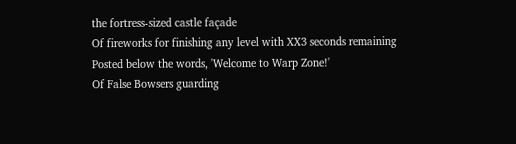the fortress-sized castle façade
Of fireworks for finishing any level with XX3 seconds remaining
Posted below the words, 'Welcome to Warp Zone!'
Of False Bowsers guarding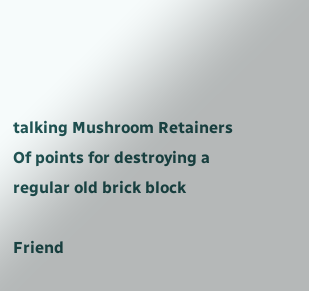talking Mushroom Retainers
Of points for destroying a regular old brick block

Friend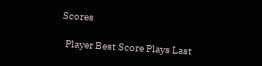Scores

  Player Best Score Plays Last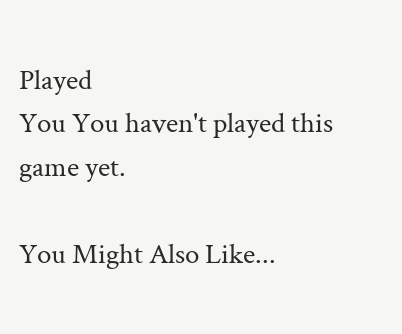Played
You You haven't played this game yet.

You Might Also Like...